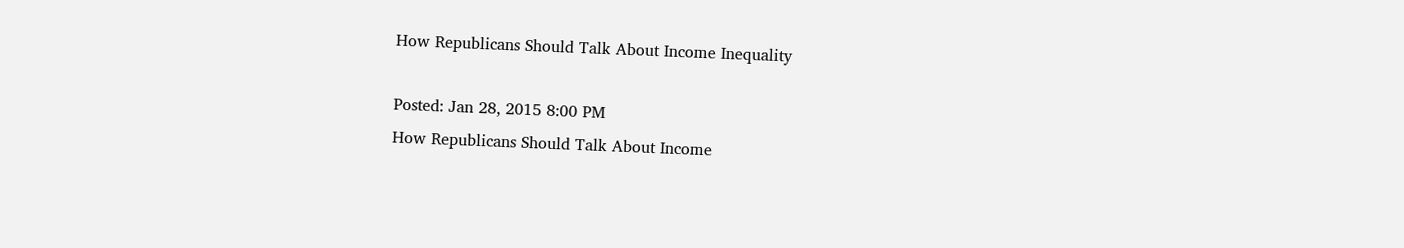How Republicans Should Talk About Income Inequality

Posted: Jan 28, 2015 8:00 PM
How Republicans Should Talk About Income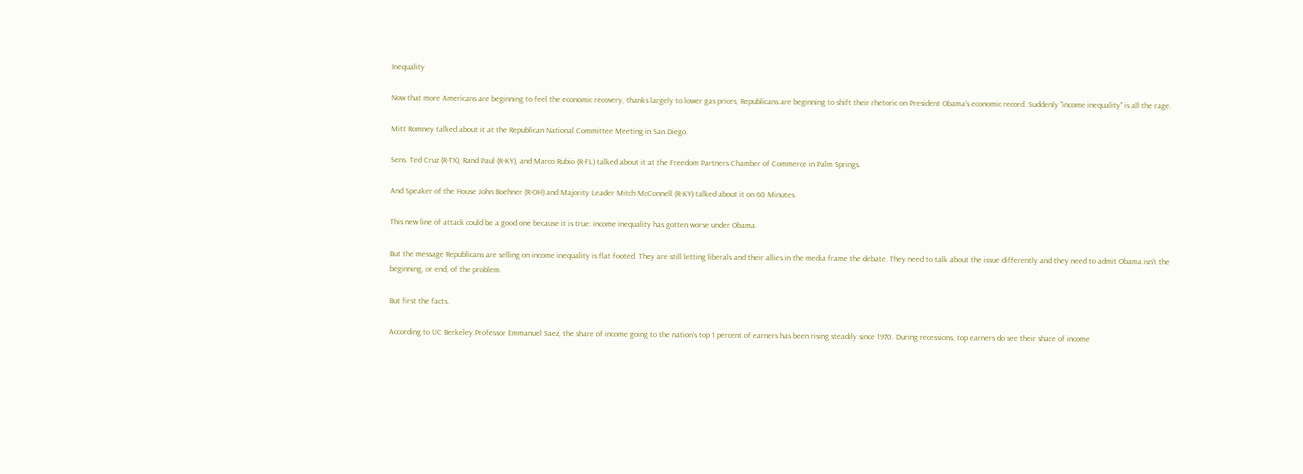Inequality

Now that more Americans are beginning to feel the economic recovery, thanks largely to lower gas prices, Republicans are beginning to shift their rhetoric on President Obama's economic record. Suddenly "income inequality" is all the rage.

Mitt Romney talked about it at the Republican National Committee Meeting in San Diego.

Sens. Ted Cruz (R-TX), Rand Paul (R-KY), and Marco Rubio (R-FL) talked about it at the Freedom Partners Chamber of Commerce in Palm Springs.

And Speaker of the House John Boehner (R-OH) and Majority Leader Mitch McConnell (R-KY) talked about it on 60 Minutes.

This new line of attack could be a good one because it is true: income inequality has gotten worse under Obama.

But the message Republicans are selling on income inequality is flat footed. They are still letting liberals and their allies in the media frame the debate. They need to talk about the issue differently and they need to admit Obama isn't the beginning, or end, of the problem.

But first the facts.

According to UC Berkeley Professor Emmanuel Saez, the share of income going to the nation's top 1 percent of earners has been rising steadily since 1970. During recessions, top earners do see their share of income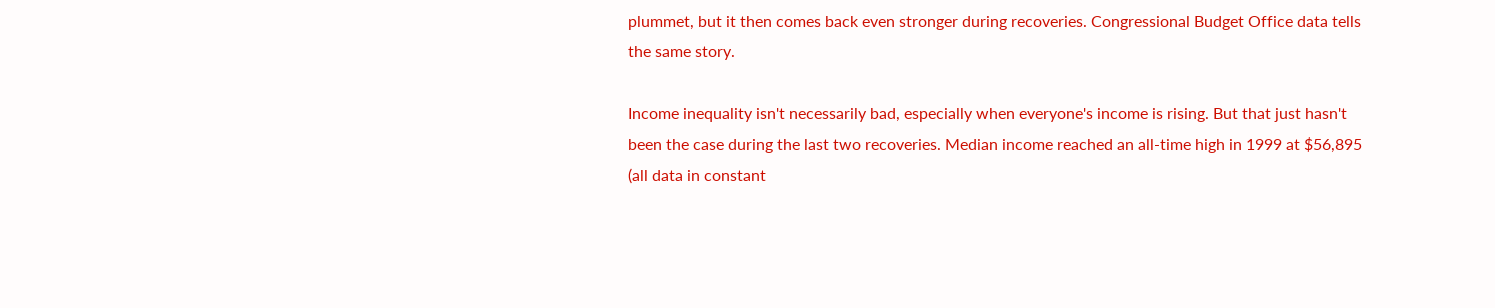plummet, but it then comes back even stronger during recoveries. Congressional Budget Office data tells the same story.

Income inequality isn't necessarily bad, especially when everyone's income is rising. But that just hasn't been the case during the last two recoveries. Median income reached an all-time high in 1999 at $56,895 (all data in constant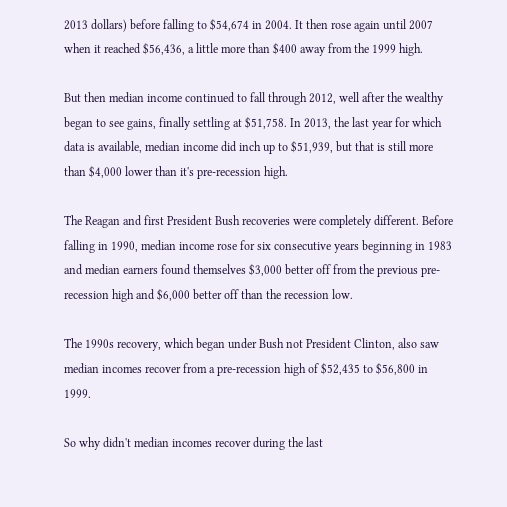2013 dollars) before falling to $54,674 in 2004. It then rose again until 2007 when it reached $56,436, a little more than $400 away from the 1999 high.

But then median income continued to fall through 2012, well after the wealthy began to see gains, finally settling at $51,758. In 2013, the last year for which data is available, median income did inch up to $51,939, but that is still more than $4,000 lower than it's pre-recession high.

The Reagan and first President Bush recoveries were completely different. Before falling in 1990, median income rose for six consecutive years beginning in 1983 and median earners found themselves $3,000 better off from the previous pre-recession high and $6,000 better off than the recession low.

The 1990s recovery, which began under Bush not President Clinton, also saw median incomes recover from a pre-recession high of $52,435 to $56,800 in 1999.

So why didn't median incomes recover during the last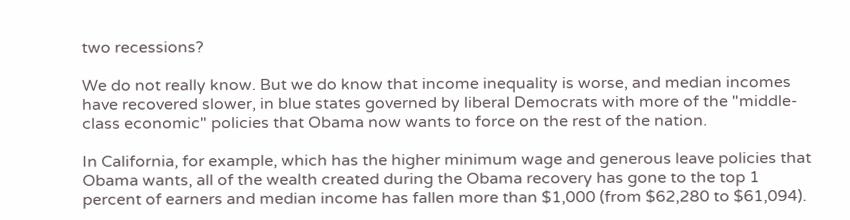two recessions?

We do not really know. But we do know that income inequality is worse, and median incomes have recovered slower, in blue states governed by liberal Democrats with more of the "middle-class economic" policies that Obama now wants to force on the rest of the nation.

In California, for example, which has the higher minimum wage and generous leave policies that Obama wants, all of the wealth created during the Obama recovery has gone to the top 1 percent of earners and median income has fallen more than $1,000 (from $62,280 to $61,094).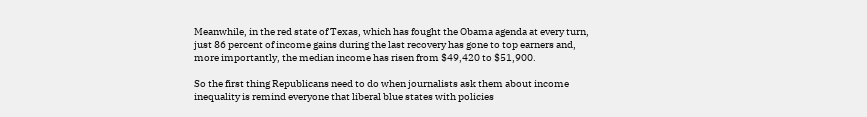Meanwhile, in the red state of Texas, which has fought the Obama agenda at every turn, just 86 percent of income gains during the last recovery has gone to top earners and, more importantly, the median income has risen from $49,420 to $51,900.

So the first thing Republicans need to do when journalists ask them about income inequality is remind everyone that liberal blue states with policies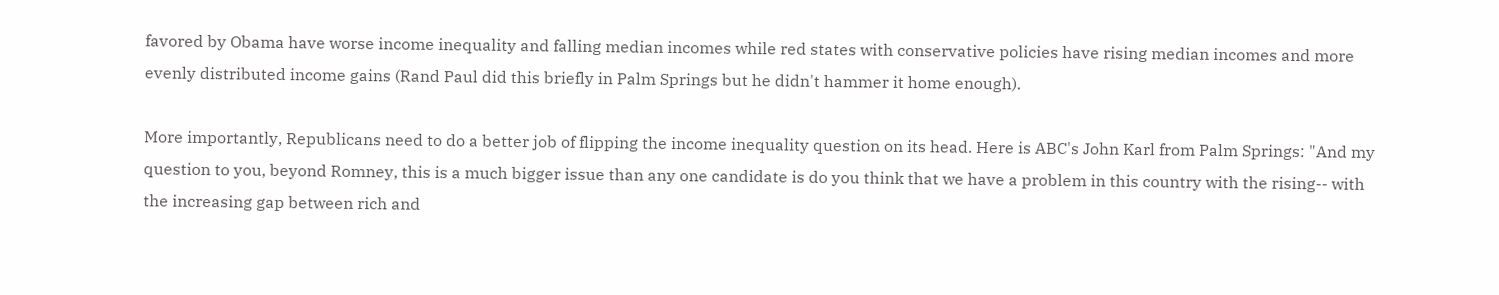favored by Obama have worse income inequality and falling median incomes while red states with conservative policies have rising median incomes and more evenly distributed income gains (Rand Paul did this briefly in Palm Springs but he didn't hammer it home enough).

More importantly, Republicans need to do a better job of flipping the income inequality question on its head. Here is ABC's John Karl from Palm Springs: "And my question to you, beyond Romney, this is a much bigger issue than any one candidate is do you think that we have a problem in this country with the rising-- with the increasing gap between rich and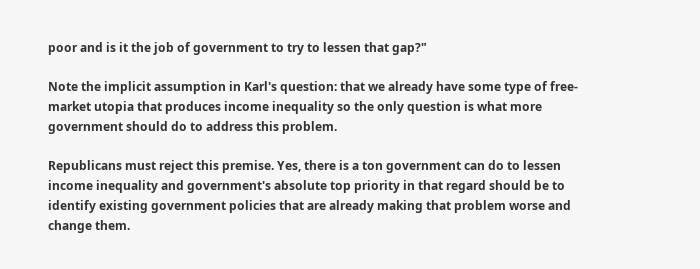poor and is it the job of government to try to lessen that gap?"

Note the implicit assumption in Karl's question: that we already have some type of free-market utopia that produces income inequality so the only question is what more government should do to address this problem.

Republicans must reject this premise. Yes, there is a ton government can do to lessen income inequality and government's absolute top priority in that regard should be to identify existing government policies that are already making that problem worse and change them.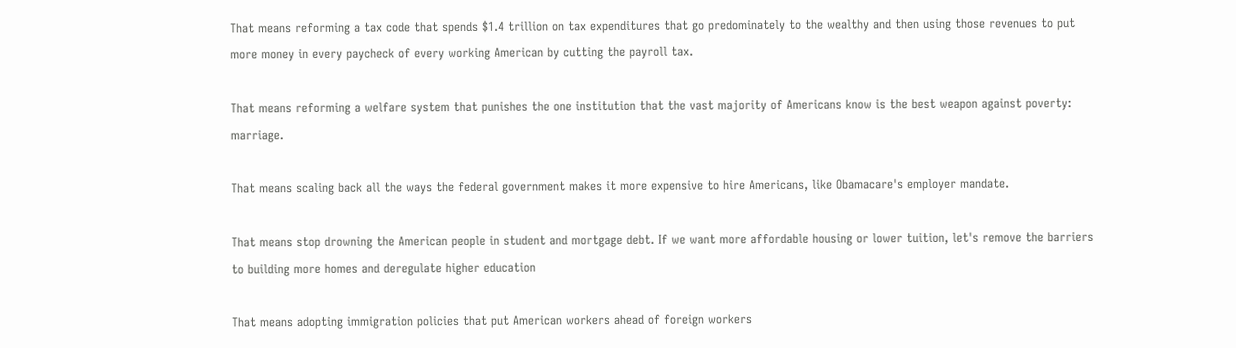That means reforming a tax code that spends $1.4 trillion on tax expenditures that go predominately to the wealthy and then using those revenues to put more money in every paycheck of every working American by cutting the payroll tax.

That means reforming a welfare system that punishes the one institution that the vast majority of Americans know is the best weapon against poverty: marriage.

That means scaling back all the ways the federal government makes it more expensive to hire Americans, like Obamacare's employer mandate.

That means stop drowning the American people in student and mortgage debt. If we want more affordable housing or lower tuition, let's remove the barriers to building more homes and deregulate higher education

That means adopting immigration policies that put American workers ahead of foreign workers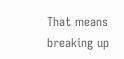That means breaking up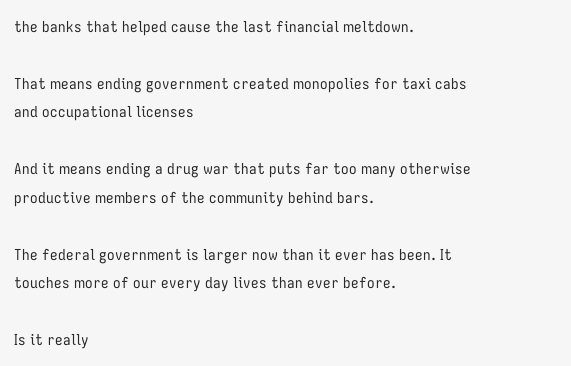the banks that helped cause the last financial meltdown.

That means ending government created monopolies for taxi cabs and occupational licenses

And it means ending a drug war that puts far too many otherwise productive members of the community behind bars.

The federal government is larger now than it ever has been. It touches more of our every day lives than ever before.

Is it really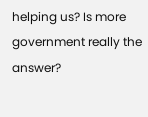helping us? Is more government really the answer?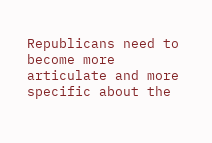Republicans need to become more articulate and more specific about the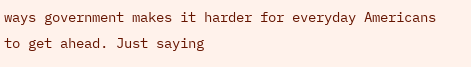ways government makes it harder for everyday Americans to get ahead. Just saying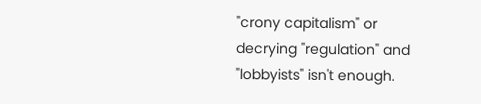"crony capitalism" or decrying "regulation" and "lobbyists" isn't enough.